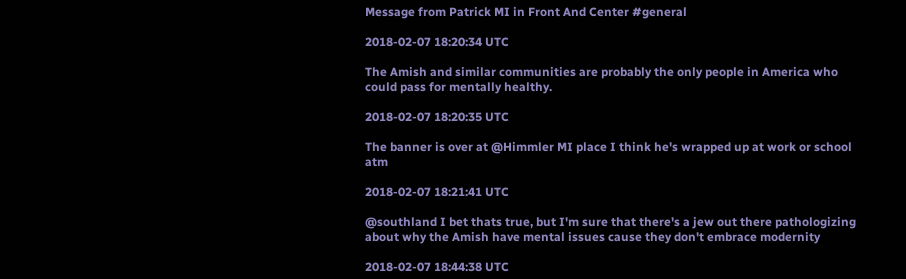Message from Patrick MI in Front And Center #general

2018-02-07 18:20:34 UTC

The Amish and similar communities are probably the only people in America who could pass for mentally healthy.

2018-02-07 18:20:35 UTC

The banner is over at @Himmler MI place I think he's wrapped up at work or school atm

2018-02-07 18:21:41 UTC

@southland I bet thats true, but I'm sure that there's a jew out there pathologizing about why the Amish have mental issues cause they don't embrace modernity

2018-02-07 18:44:38 UTC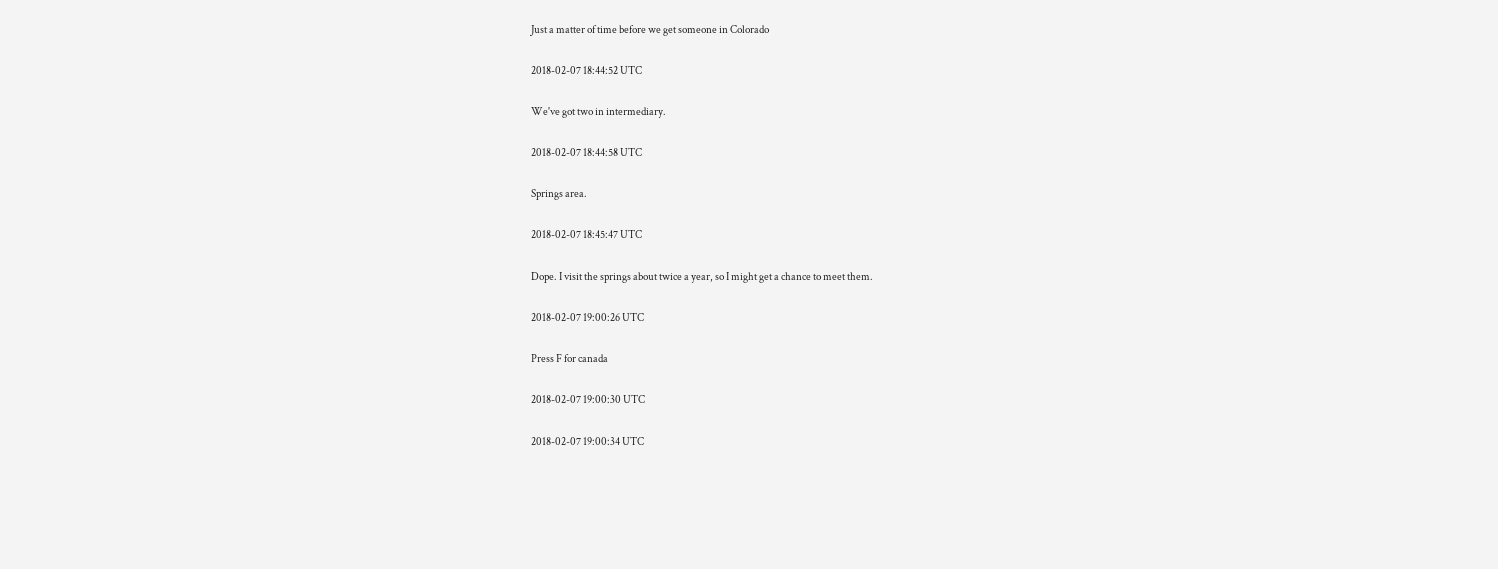Just a matter of time before we get someone in Colorado

2018-02-07 18:44:52 UTC

We've got two in intermediary.

2018-02-07 18:44:58 UTC

Springs area.

2018-02-07 18:45:47 UTC

Dope. I visit the springs about twice a year, so I might get a chance to meet them.

2018-02-07 19:00:26 UTC

Press F for canada

2018-02-07 19:00:30 UTC

2018-02-07 19:00:34 UTC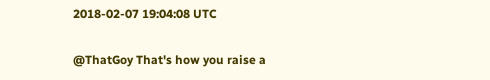2018-02-07 19:04:08 UTC

@ThatGoy That's how you raise a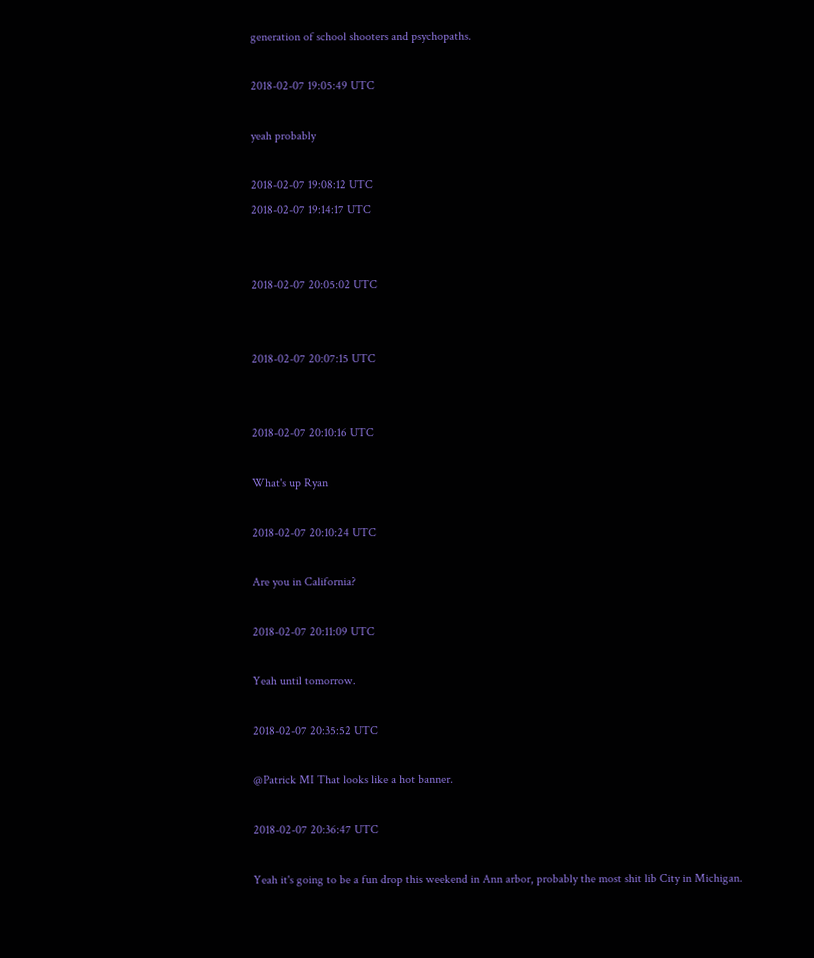generation of school shooters and psychopaths.

2018-02-07 19:05:49 UTC

yeah probably

2018-02-07 19:08:12 UTC
2018-02-07 19:14:17 UTC


2018-02-07 20:05:02 UTC


2018-02-07 20:07:15 UTC


2018-02-07 20:10:16 UTC

What's up Ryan

2018-02-07 20:10:24 UTC

Are you in California?

2018-02-07 20:11:09 UTC

Yeah until tomorrow.

2018-02-07 20:35:52 UTC

@Patrick MI That looks like a hot banner.

2018-02-07 20:36:47 UTC

Yeah it's going to be a fun drop this weekend in Ann arbor, probably the most shit lib City in Michigan.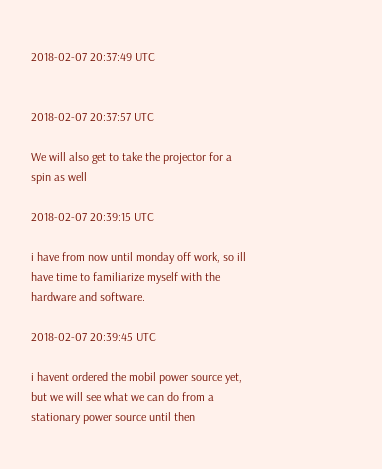2018-02-07 20:37:49 UTC


2018-02-07 20:37:57 UTC

We will also get to take the projector for a spin as well

2018-02-07 20:39:15 UTC

i have from now until monday off work, so ill have time to familiarize myself with the hardware and software.

2018-02-07 20:39:45 UTC

i havent ordered the mobil power source yet, but we will see what we can do from a stationary power source until then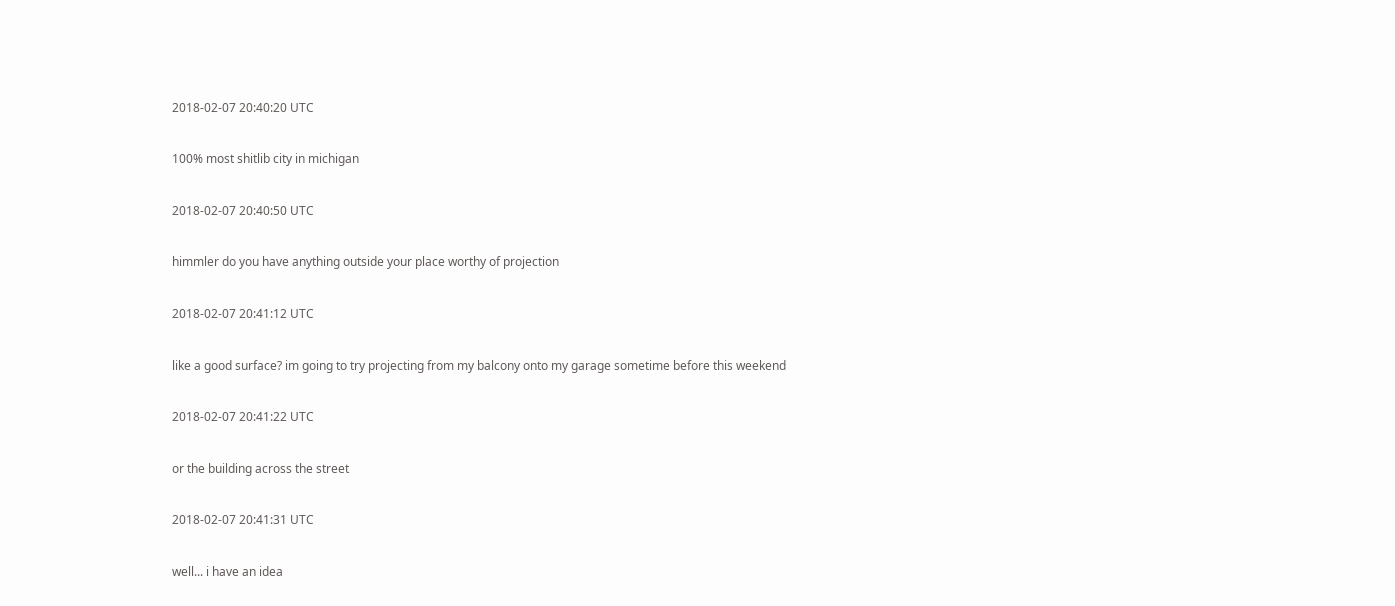2018-02-07 20:40:20 UTC

100% most shitlib city in michigan

2018-02-07 20:40:50 UTC

himmler do you have anything outside your place worthy of projection

2018-02-07 20:41:12 UTC

like a good surface? im going to try projecting from my balcony onto my garage sometime before this weekend

2018-02-07 20:41:22 UTC

or the building across the street

2018-02-07 20:41:31 UTC

well... i have an idea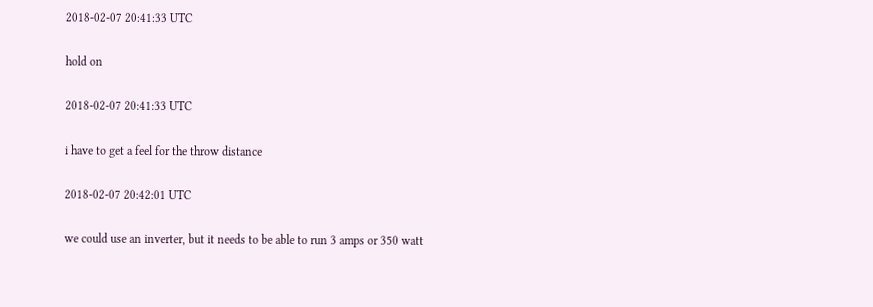2018-02-07 20:41:33 UTC

hold on

2018-02-07 20:41:33 UTC

i have to get a feel for the throw distance

2018-02-07 20:42:01 UTC

we could use an inverter, but it needs to be able to run 3 amps or 350 watt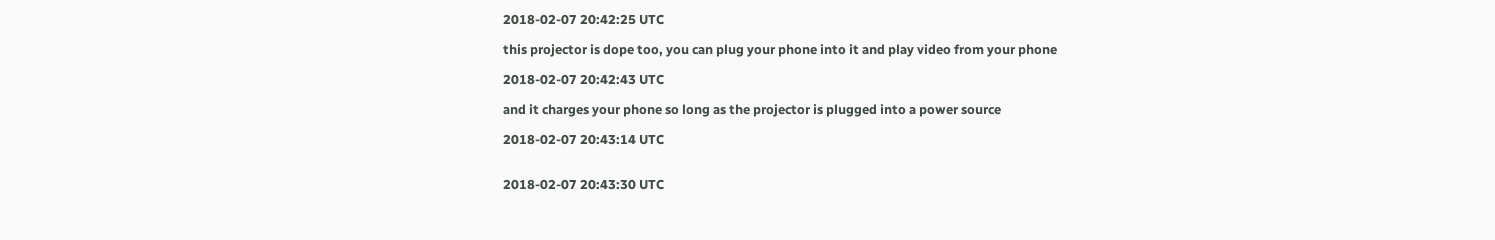2018-02-07 20:42:25 UTC

this projector is dope too, you can plug your phone into it and play video from your phone

2018-02-07 20:42:43 UTC

and it charges your phone so long as the projector is plugged into a power source

2018-02-07 20:43:14 UTC


2018-02-07 20:43:30 UTC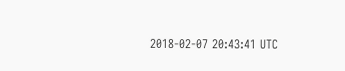2018-02-07 20:43:41 UTC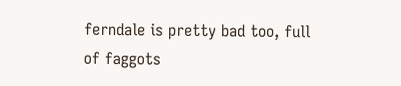ferndale is pretty bad too, full of faggots